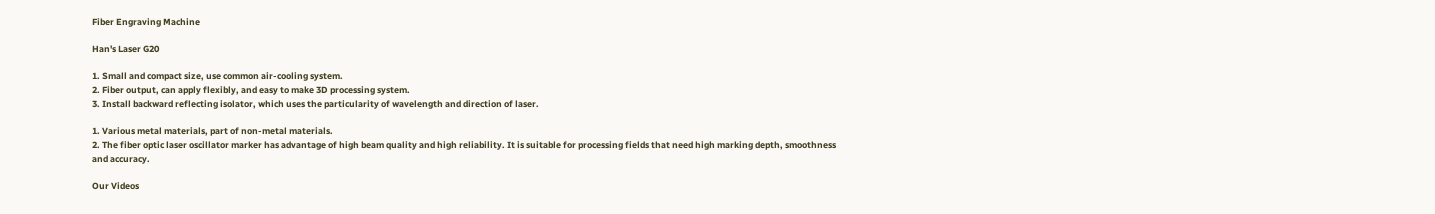Fiber Engraving Machine

Han's Laser G20

1. Small and compact size, use common air-cooling system.
2. Fiber output, can apply flexibly, and easy to make 3D processing system.
3. Install backward reflecting isolator, which uses the particularity of wavelength and direction of laser.

1. Various metal materials, part of non-metal materials.
2. The fiber optic laser oscillator marker has advantage of high beam quality and high reliability. It is suitable for processing fields that need high marking depth, smoothness and accuracy.

Our Videos